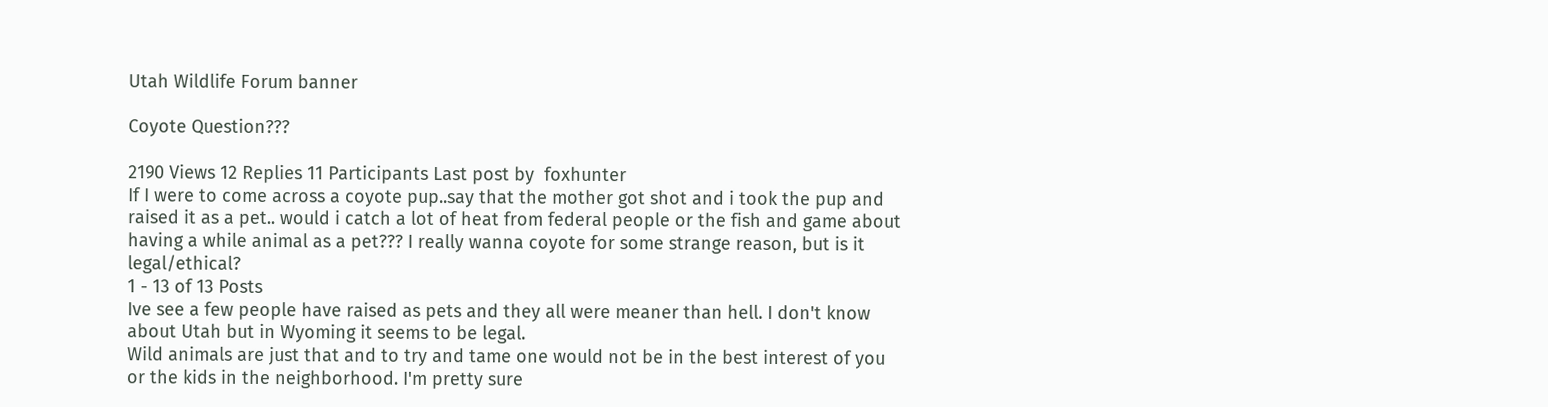Utah Wildlife Forum banner

Coyote Question???

2190 Views 12 Replies 11 Participants Last post by  foxhunter
If I were to come across a coyote pup..say that the mother got shot and i took the pup and raised it as a pet.. would i catch a lot of heat from federal people or the fish and game about having a while animal as a pet??? I really wanna coyote for some strange reason, but is it legal/ethical?
1 - 13 of 13 Posts
Ive see a few people have raised as pets and they all were meaner than hell. I don't know about Utah but in Wyoming it seems to be legal.
Wild animals are just that and to try and tame one would not be in the best interest of you or the kids in the neighborhood. I'm pretty sure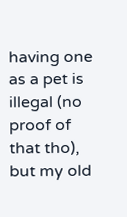having one as a pet is illegal (no proof of that tho), but my old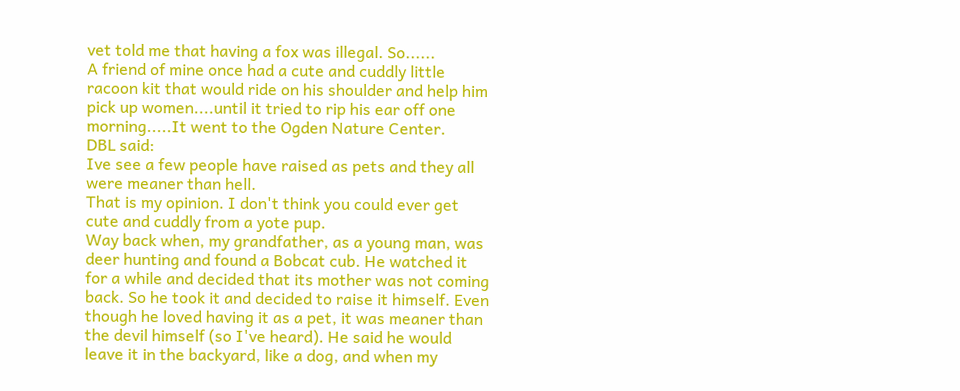vet told me that having a fox was illegal. So......
A friend of mine once had a cute and cuddly little racoon kit that would ride on his shoulder and help him pick up women....until it tried to rip his ear off one morning.....It went to the Ogden Nature Center.
DBL said:
Ive see a few people have raised as pets and they all were meaner than hell.
That is my opinion. I don't think you could ever get cute and cuddly from a yote pup.
Way back when, my grandfather, as a young man, was deer hunting and found a Bobcat cub. He watched it for a while and decided that its mother was not coming back. So he took it and decided to raise it himself. Even though he loved having it as a pet, it was meaner than the devil himself (so I've heard). He said he would leave it in the backyard, like a dog, and when my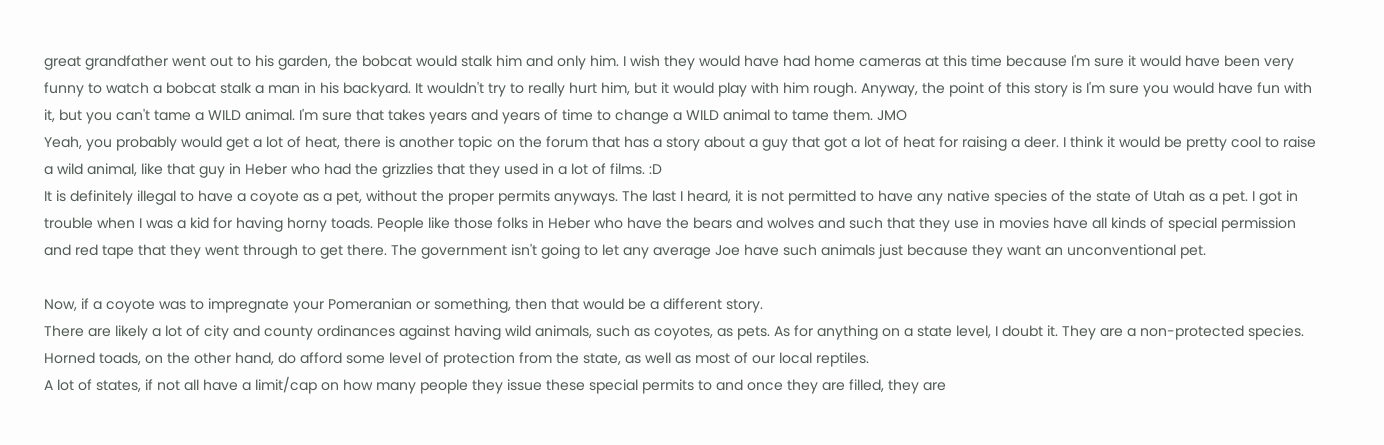great grandfather went out to his garden, the bobcat would stalk him and only him. I wish they would have had home cameras at this time because I'm sure it would have been very funny to watch a bobcat stalk a man in his backyard. It wouldn't try to really hurt him, but it would play with him rough. Anyway, the point of this story is I'm sure you would have fun with it, but you can't tame a WILD animal. I'm sure that takes years and years of time to change a WILD animal to tame them. JMO
Yeah, you probably would get a lot of heat, there is another topic on the forum that has a story about a guy that got a lot of heat for raising a deer. I think it would be pretty cool to raise a wild animal, like that guy in Heber who had the grizzlies that they used in a lot of films. :D
It is definitely illegal to have a coyote as a pet, without the proper permits anyways. The last I heard, it is not permitted to have any native species of the state of Utah as a pet. I got in trouble when I was a kid for having horny toads. People like those folks in Heber who have the bears and wolves and such that they use in movies have all kinds of special permission and red tape that they went through to get there. The government isn't going to let any average Joe have such animals just because they want an unconventional pet.

Now, if a coyote was to impregnate your Pomeranian or something, then that would be a different story.
There are likely a lot of city and county ordinances against having wild animals, such as coyotes, as pets. As for anything on a state level, I doubt it. They are a non-protected species. Horned toads, on the other hand, do afford some level of protection from the state, as well as most of our local reptiles.
A lot of states, if not all have a limit/cap on how many people they issue these special permits to and once they are filled, they are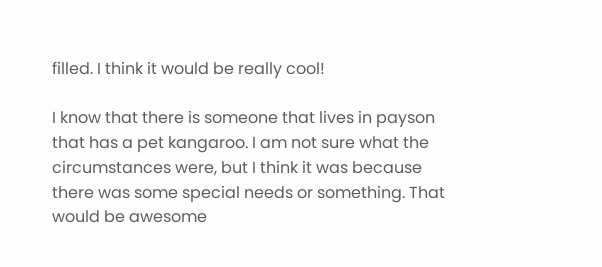filled. I think it would be really cool!

I know that there is someone that lives in payson that has a pet kangaroo. I am not sure what the circumstances were, but I think it was because there was some special needs or something. That would be awesome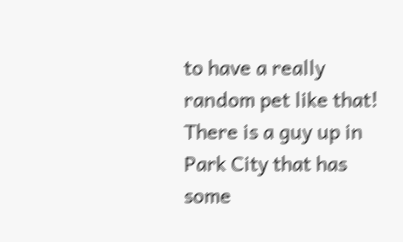to have a really random pet like that!
There is a guy up in Park City that has some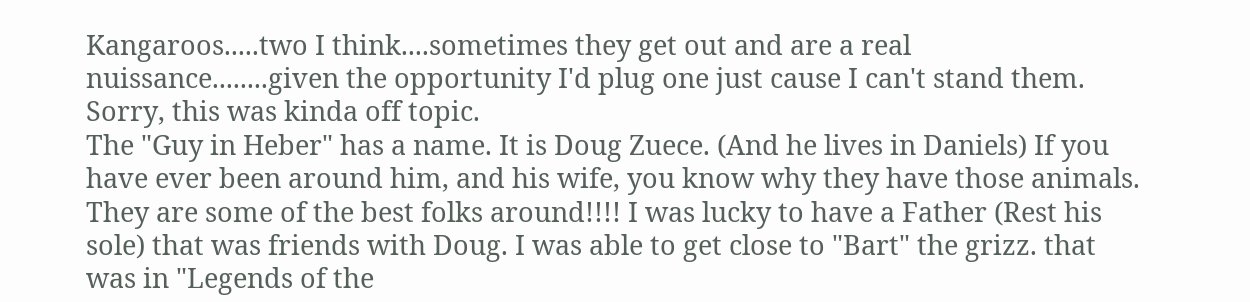Kangaroos.....two I think....sometimes they get out and are a real nuissance........given the opportunity I'd plug one just cause I can't stand them. Sorry, this was kinda off topic.
The "Guy in Heber" has a name. It is Doug Zuece. (And he lives in Daniels) If you have ever been around him, and his wife, you know why they have those animals. They are some of the best folks around!!!! I was lucky to have a Father (Rest his sole) that was friends with Doug. I was able to get close to "Bart" the grizz. that was in "Legends of the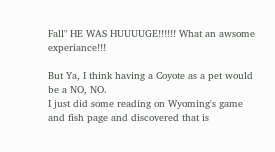Fall" HE WAS HUUUUGE!!!!!! What an awsome experiance!!!

But Ya, I think having a Coyote as a pet would be a NO, NO.
I just did some reading on Wyoming's game and fish page and discovered that is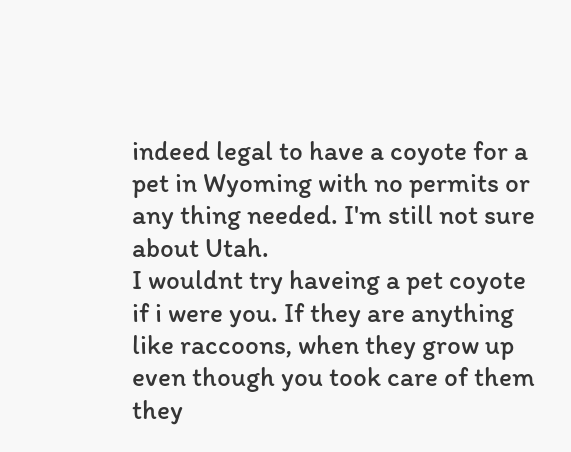indeed legal to have a coyote for a pet in Wyoming with no permits or any thing needed. I'm still not sure about Utah.
I wouldnt try haveing a pet coyote if i were you. If they are anything like raccoons, when they grow up even though you took care of them they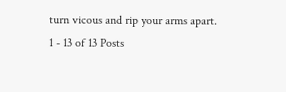turn vicous and rip your arms apart.
1 - 13 of 13 Posts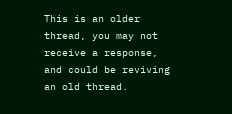This is an older thread, you may not receive a response, and could be reviving an old thread.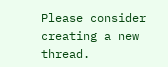Please consider creating a new thread.